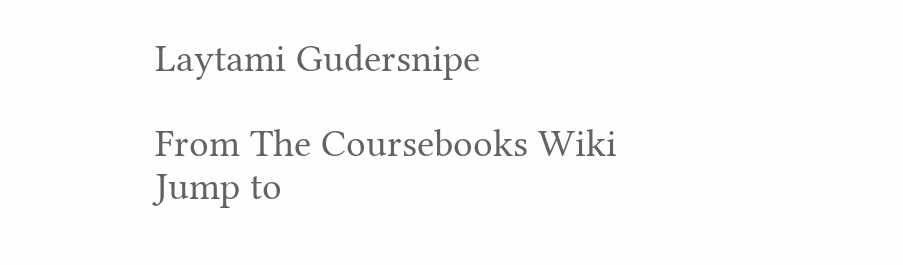Laytami Gudersnipe

From The Coursebooks Wiki
Jump to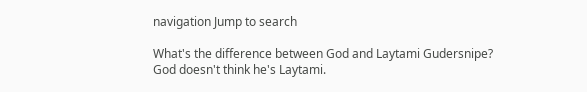navigation Jump to search

What's the difference between God and Laytami Gudersnipe? God doesn't think he's Laytami.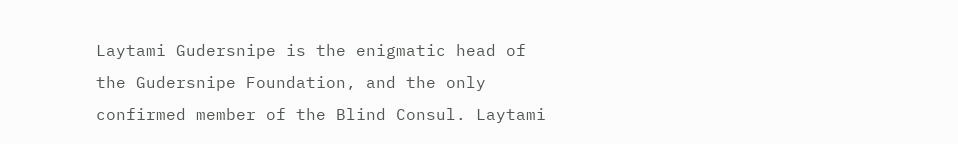Laytami Gudersnipe is the enigmatic head of the Gudersnipe Foundation, and the only confirmed member of the Blind Consul. Laytami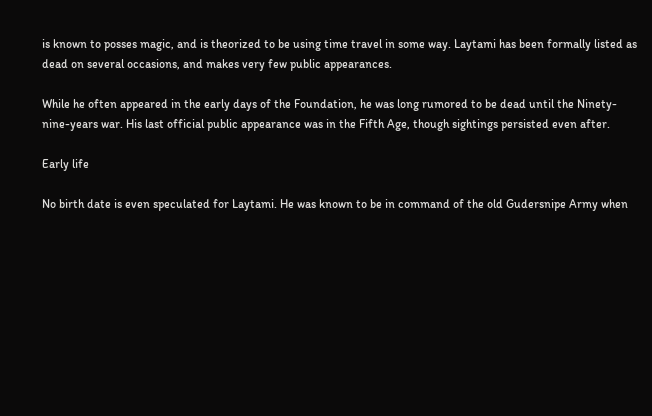is known to posses magic, and is theorized to be using time travel in some way. Laytami has been formally listed as dead on several occasions, and makes very few public appearances.

While he often appeared in the early days of the Foundation, he was long rumored to be dead until the Ninety-nine-years war. His last official public appearance was in the Fifth Age, though sightings persisted even after.

Early life

No birth date is even speculated for Laytami. He was known to be in command of the old Gudersnipe Army when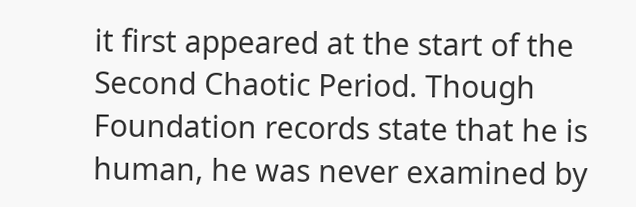it first appeared at the start of the Second Chaotic Period. Though Foundation records state that he is human, he was never examined by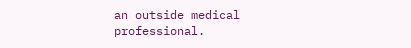an outside medical professional.